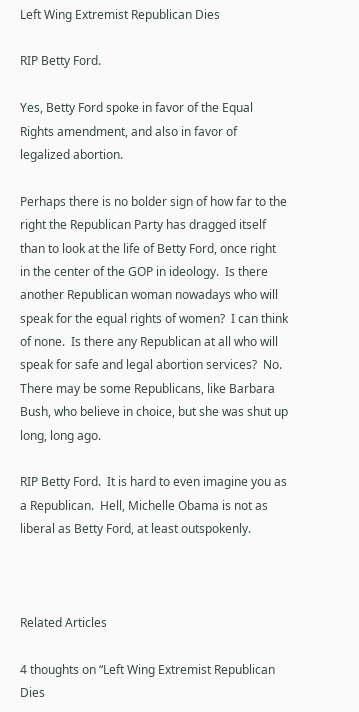Left Wing Extremist Republican Dies

RIP Betty Ford.

Yes, Betty Ford spoke in favor of the Equal Rights amendment, and also in favor of legalized abortion.

Perhaps there is no bolder sign of how far to the right the Republican Party has dragged itself than to look at the life of Betty Ford, once right in the center of the GOP in ideology.  Is there another Republican woman nowadays who will speak for the equal rights of women?  I can think of none.  Is there any Republican at all who will speak for safe and legal abortion services?  No.  There may be some Republicans, like Barbara Bush, who believe in choice, but she was shut up long, long ago.

RIP Betty Ford.  It is hard to even imagine you as a Republican.  Hell, Michelle Obama is not as liberal as Betty Ford, at least outspokenly.



Related Articles

4 thoughts on “Left Wing Extremist Republican Dies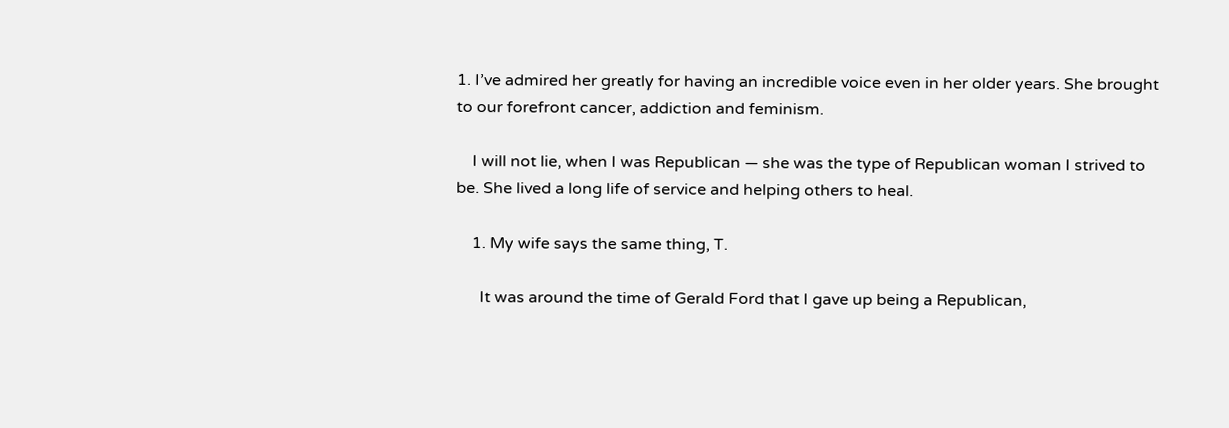1. I’ve admired her greatly for having an incredible voice even in her older years. She brought to our forefront cancer, addiction and feminism.

    I will not lie, when I was Republican — she was the type of Republican woman I strived to be. She lived a long life of service and helping others to heal.

    1. My wife says the same thing, T.

      It was around the time of Gerald Ford that I gave up being a Republican,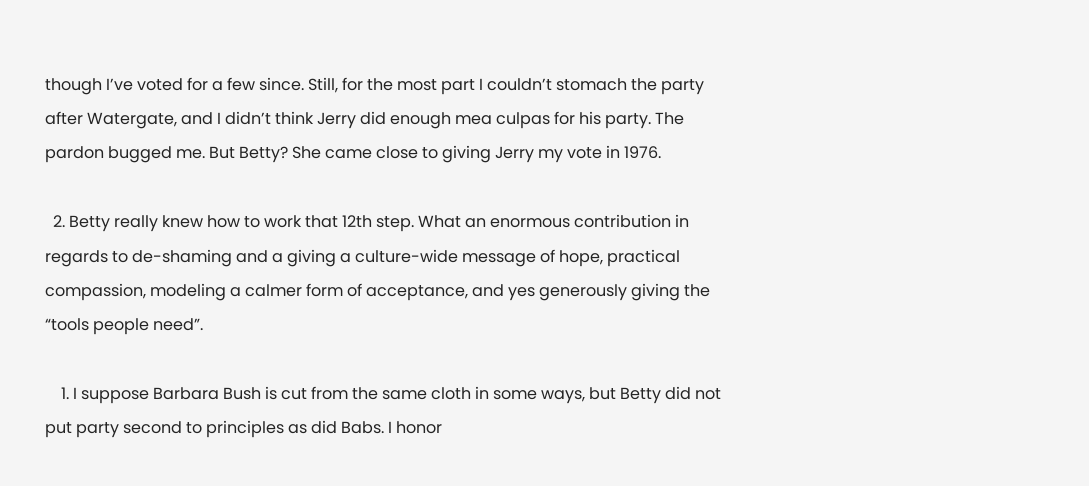though I’ve voted for a few since. Still, for the most part I couldn’t stomach the party after Watergate, and I didn’t think Jerry did enough mea culpas for his party. The pardon bugged me. But Betty? She came close to giving Jerry my vote in 1976.

  2. Betty really knew how to work that 12th step. What an enormous contribution in regards to de-shaming and a giving a culture-wide message of hope, practical compassion, modeling a calmer form of acceptance, and yes generously giving the “tools people need”.

    1. I suppose Barbara Bush is cut from the same cloth in some ways, but Betty did not put party second to principles as did Babs. I honor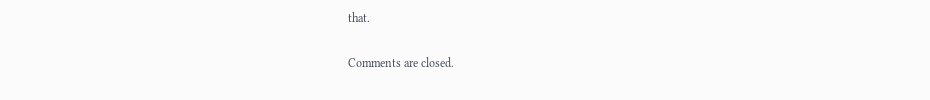that.

Comments are closed.